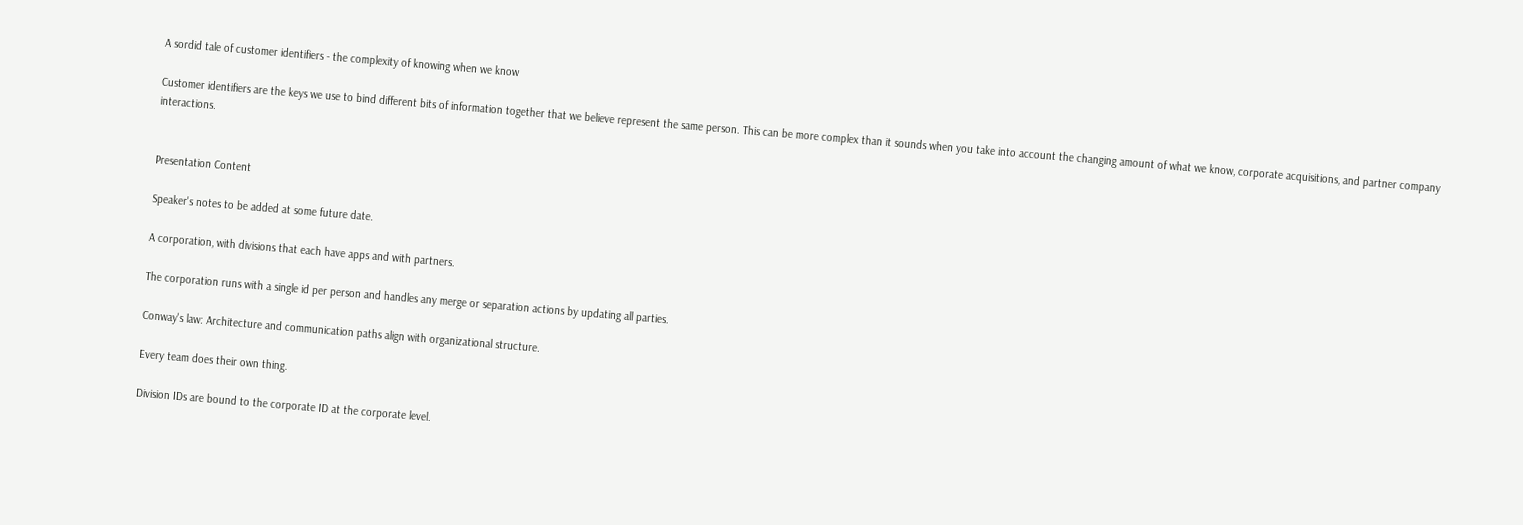A sordid tale of customer identifiers - the complexity of knowing when we know

Customer identifiers are the keys we use to bind different bits of information together that we believe represent the same person. This can be more complex than it sounds when you take into account the changing amount of what we know, corporate acquisitions, and partner company interactions.


Presentation Content

Speaker's notes to be added at some future date.

A corporation, with divisions that each have apps and with partners.

The corporation runs with a single id per person and handles any merge or separation actions by updating all parties.

Conway's law: Architecture and communication paths align with organizational structure.

Every team does their own thing.

Division IDs are bound to the corporate ID at the corporate level.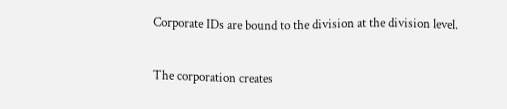Corporate IDs are bound to the division at the division level.

The corporation creates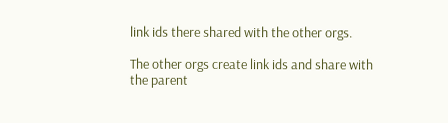link ids there shared with the other orgs.

The other orgs create link ids and share with the parent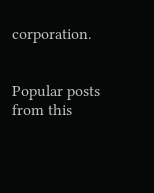corporation.


Popular posts from this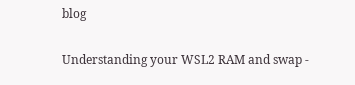blog

Understanding your WSL2 RAM and swap -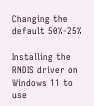Changing the default 50%-25%

Installing the RNDIS driver on Windows 11 to use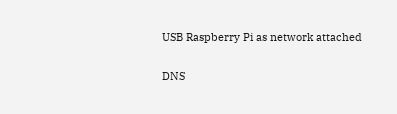USB Raspberry Pi as network attached

DNS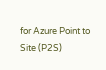for Azure Point to Site (P2S)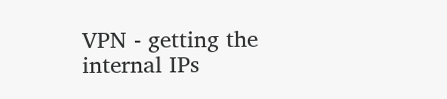VPN - getting the internal IPs